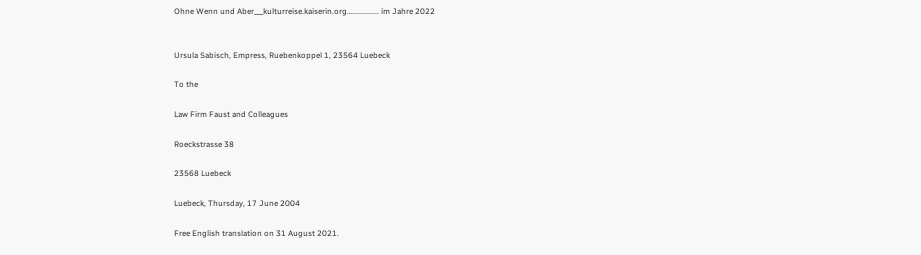Ohne Wenn und Aber___kulturreise.kaiserin.org................ im Jahre 2022


Ursula Sabisch, Empress, Ruebenkoppel 1, 23564 Luebeck

To the

Law Firm Faust and Colleagues

Roeckstrasse 38

23568 Luebeck

Luebeck, Thursday, 17 June 2004

Free English translation on 31 August 2021.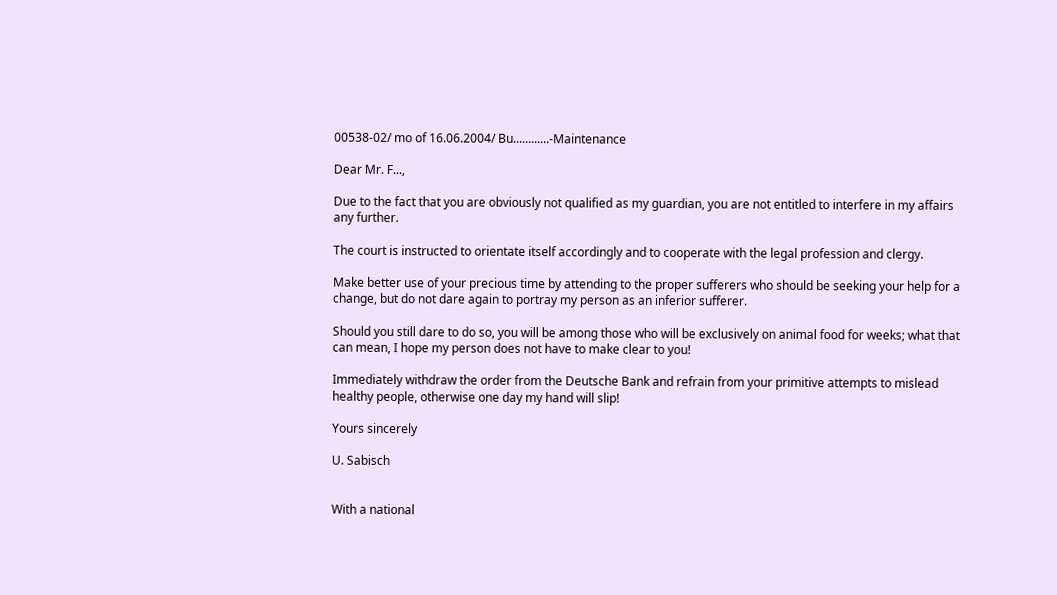00538-02/ mo of 16.06.2004/ Bu............-Maintenance

Dear Mr. F...,

Due to the fact that you are obviously not qualified as my guardian, you are not entitled to interfere in my affairs any further.

The court is instructed to orientate itself accordingly and to cooperate with the legal profession and clergy.

Make better use of your precious time by attending to the proper sufferers who should be seeking your help for a change, but do not dare again to portray my person as an inferior sufferer.

Should you still dare to do so, you will be among those who will be exclusively on animal food for weeks; what that can mean, I hope my person does not have to make clear to you!

Immediately withdraw the order from the Deutsche Bank and refrain from your primitive attempts to mislead healthy people, otherwise one day my hand will slip!

Yours sincerely

U. Sabisch


With a national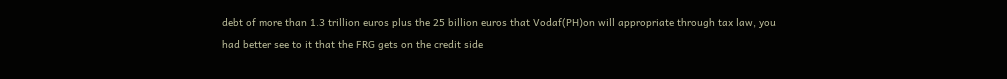debt of more than 1.3 trillion euros plus the 25 billion euros that Vodaf(PH)on will appropriate through tax law, you had better see to it that the FRG gets on the credit side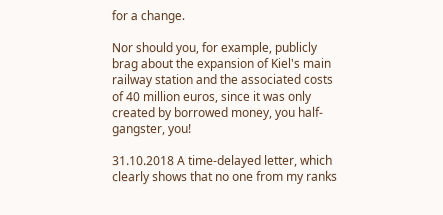for a change.

Nor should you, for example, publicly brag about the expansion of Kiel's main railway station and the associated costs of 40 million euros, since it was only created by borrowed money, you half-gangster, you!

31.10.2018 A time-delayed letter, which clearly shows that no one from my ranks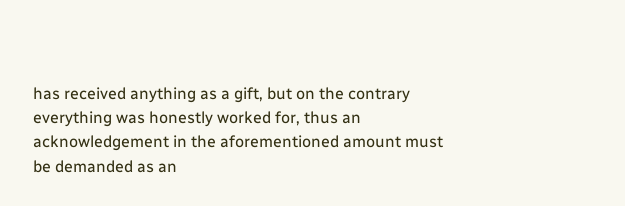has received anything as a gift, but on the contrary everything was honestly worked for, thus an acknowledgement in the aforementioned amount must be demanded as an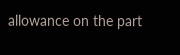allowance on the part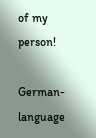of my person!

German-language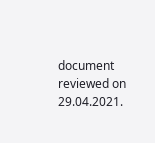document reviewed on 29.04.2021.